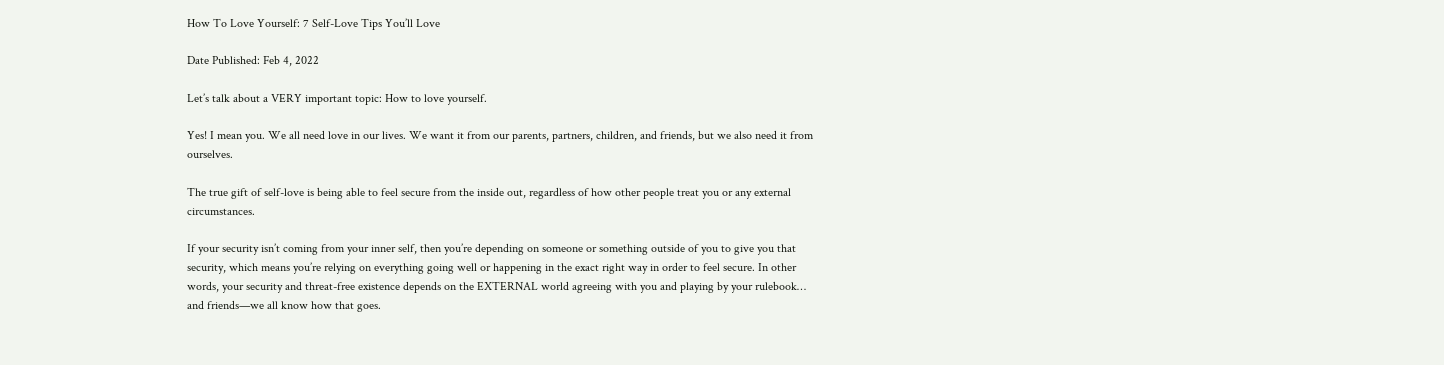How To Love Yourself: 7 Self-Love Tips You’ll Love

Date Published: Feb 4, 2022

Let’s talk about a VERY important topic: How to love yourself.

Yes! I mean you. We all need love in our lives. We want it from our parents, partners, children, and friends, but we also need it from ourselves.

The true gift of self-love is being able to feel secure from the inside out, regardless of how other people treat you or any external circumstances.

If your security isn’t coming from your inner self, then you’re depending on someone or something outside of you to give you that security, which means you’re relying on everything going well or happening in the exact right way in order to feel secure. In other words, your security and threat-free existence depends on the EXTERNAL world agreeing with you and playing by your rulebook… and friends—we all know how that goes.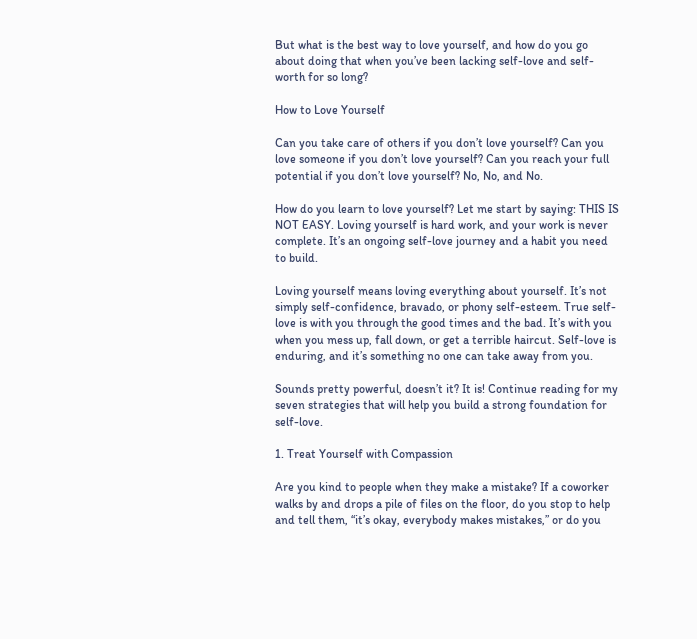But what is the best way to love yourself, and how do you go about doing that when you’ve been lacking self-love and self-worth for so long?

How to Love Yourself

Can you take care of others if you don’t love yourself? Can you love someone if you don’t love yourself? Can you reach your full potential if you don’t love yourself? No, No, and No.

How do you learn to love yourself? Let me start by saying: THIS IS NOT EASY. Loving yourself is hard work, and your work is never complete. It’s an ongoing self-love journey and a habit you need to build.

Loving yourself means loving everything about yourself. It’s not simply self-confidence, bravado, or phony self-esteem. True self-love is with you through the good times and the bad. It’s with you when you mess up, fall down, or get a terrible haircut. Self-love is enduring, and it’s something no one can take away from you.

Sounds pretty powerful, doesn’t it? It is! Continue reading for my seven strategies that will help you build a strong foundation for self-love.

1. Treat Yourself with Compassion

Are you kind to people when they make a mistake? If a coworker walks by and drops a pile of files on the floor, do you stop to help and tell them, “it’s okay, everybody makes mistakes,” or do you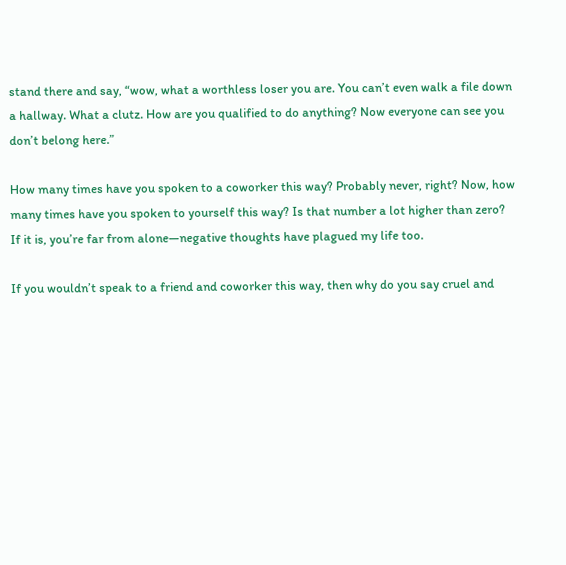stand there and say, “wow, what a worthless loser you are. You can’t even walk a file down a hallway. What a clutz. How are you qualified to do anything? Now everyone can see you don’t belong here.”

How many times have you spoken to a coworker this way? Probably never, right? Now, how many times have you spoken to yourself this way? Is that number a lot higher than zero? If it is, you’re far from alone—negative thoughts have plagued my life too.

If you wouldn’t speak to a friend and coworker this way, then why do you say cruel and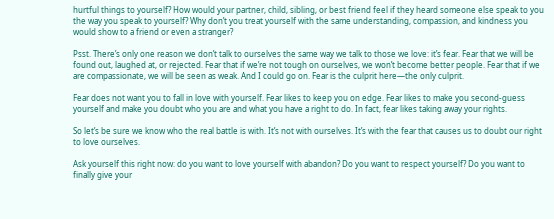hurtful things to yourself? How would your partner, child, sibling, or best friend feel if they heard someone else speak to you the way you speak to yourself? Why don’t you treat yourself with the same understanding, compassion, and kindness you would show to a friend or even a stranger?

Psst. There’s only one reason we don’t talk to ourselves the same way we talk to those we love: it’s fear. Fear that we will be found out, laughed at, or rejected. Fear that if we’re not tough on ourselves, we won’t become better people. Fear that if we are compassionate, we will be seen as weak. And I could go on. Fear is the culprit here—the only culprit.

Fear does not want you to fall in love with yourself. Fear likes to keep you on edge. Fear likes to make you second-guess yourself and make you doubt who you are and what you have a right to do. In fact, fear likes taking away your rights.

So let’s be sure we know who the real battle is with. It’s not with ourselves. It’s with the fear that causes us to doubt our right to love ourselves.

Ask yourself this right now: do you want to love yourself with abandon? Do you want to respect yourself? Do you want to finally give your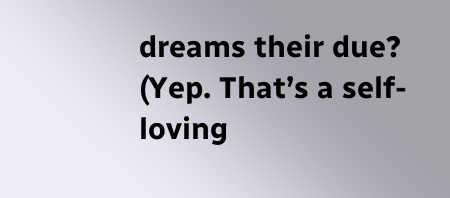dreams their due? (Yep. That’s a self-loving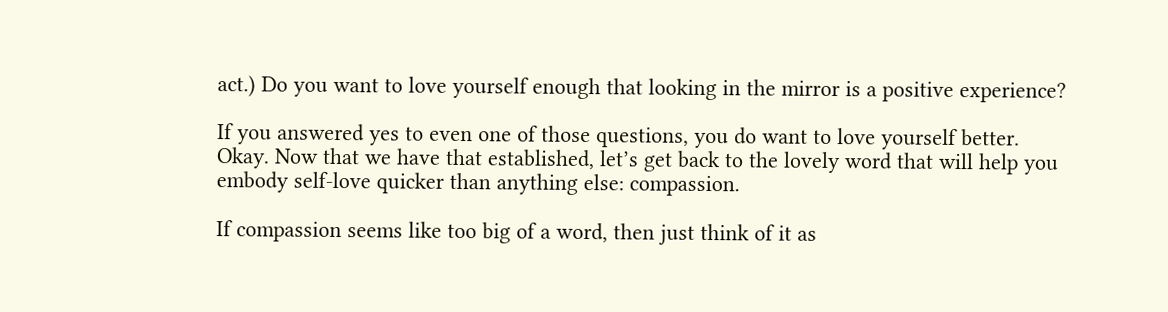act.) Do you want to love yourself enough that looking in the mirror is a positive experience?

If you answered yes to even one of those questions, you do want to love yourself better. Okay. Now that we have that established, let’s get back to the lovely word that will help you embody self-love quicker than anything else: compassion.

If compassion seems like too big of a word, then just think of it as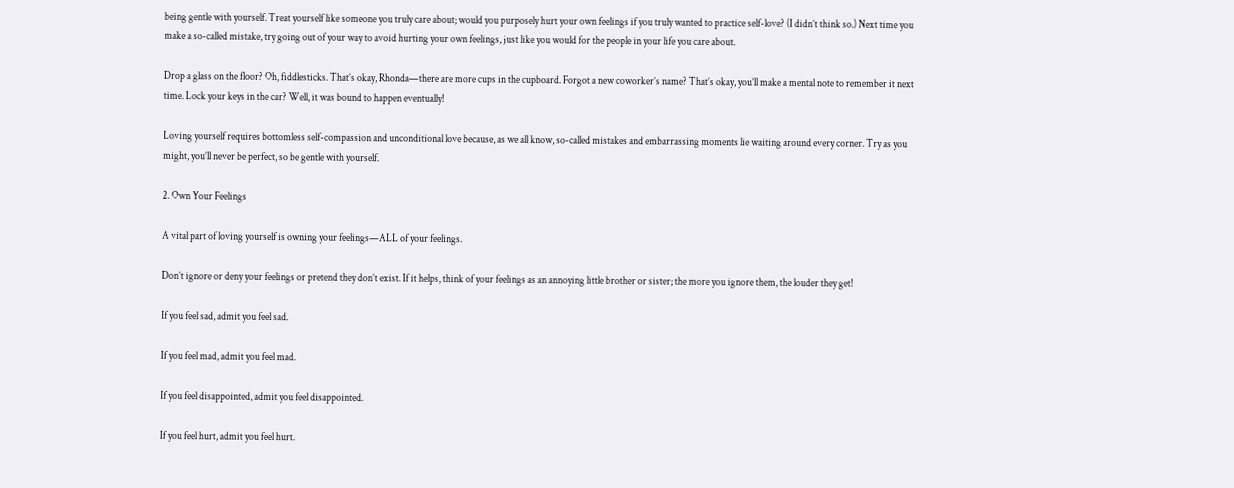being gentle with yourself. Treat yourself like someone you truly care about; would you purposely hurt your own feelings if you truly wanted to practice self-love? (I didn’t think so.) Next time you make a so-called mistake, try going out of your way to avoid hurting your own feelings, just like you would for the people in your life you care about.

Drop a glass on the floor? Oh, fiddlesticks. That’s okay, Rhonda—there are more cups in the cupboard. Forgot a new coworker’s name? That’s okay, you’ll make a mental note to remember it next time. Lock your keys in the car? Well, it was bound to happen eventually!

Loving yourself requires bottomless self-compassion and unconditional love because, as we all know, so-called mistakes and embarrassing moments lie waiting around every corner. Try as you might, you’ll never be perfect, so be gentle with yourself.

2. Own Your Feelings

A vital part of loving yourself is owning your feelings—ALL of your feelings.

Don’t ignore or deny your feelings or pretend they don’t exist. If it helps, think of your feelings as an annoying little brother or sister; the more you ignore them, the louder they get!

If you feel sad, admit you feel sad.

If you feel mad, admit you feel mad.

If you feel disappointed, admit you feel disappointed.

If you feel hurt, admit you feel hurt.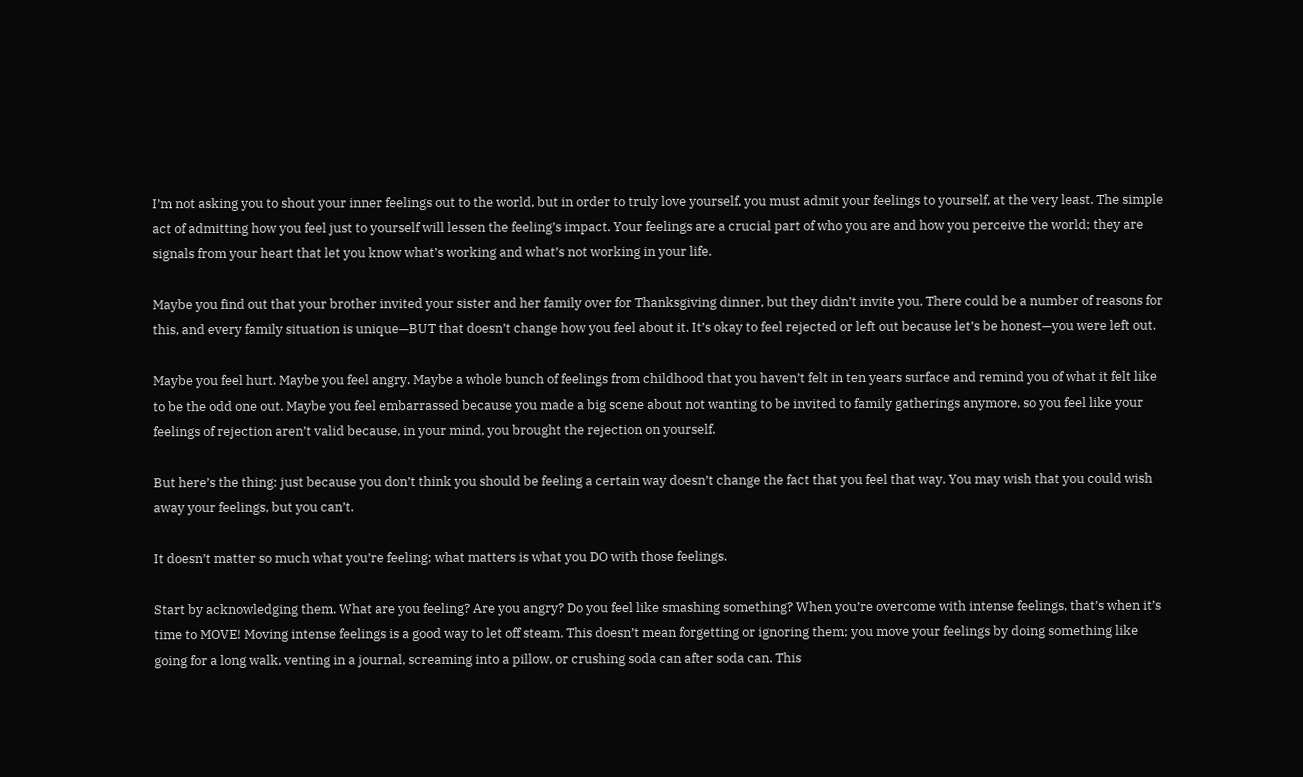I’m not asking you to shout your inner feelings out to the world, but in order to truly love yourself, you must admit your feelings to yourself, at the very least. The simple act of admitting how you feel just to yourself will lessen the feeling’s impact. Your feelings are a crucial part of who you are and how you perceive the world; they are signals from your heart that let you know what’s working and what’s not working in your life.

Maybe you find out that your brother invited your sister and her family over for Thanksgiving dinner, but they didn’t invite you. There could be a number of reasons for this, and every family situation is unique—BUT that doesn’t change how you feel about it. It’s okay to feel rejected or left out because let’s be honest—you were left out.

Maybe you feel hurt. Maybe you feel angry. Maybe a whole bunch of feelings from childhood that you haven’t felt in ten years surface and remind you of what it felt like to be the odd one out. Maybe you feel embarrassed because you made a big scene about not wanting to be invited to family gatherings anymore, so you feel like your feelings of rejection aren’t valid because, in your mind, you brought the rejection on yourself.

But here’s the thing: just because you don’t think you should be feeling a certain way doesn’t change the fact that you feel that way. You may wish that you could wish away your feelings, but you can’t.

It doesn’t matter so much what you’re feeling; what matters is what you DO with those feelings.

Start by acknowledging them. What are you feeling? Are you angry? Do you feel like smashing something? When you’re overcome with intense feelings, that’s when it’s time to MOVE! Moving intense feelings is a good way to let off steam. This doesn’t mean forgetting or ignoring them; you move your feelings by doing something like going for a long walk, venting in a journal, screaming into a pillow, or crushing soda can after soda can. This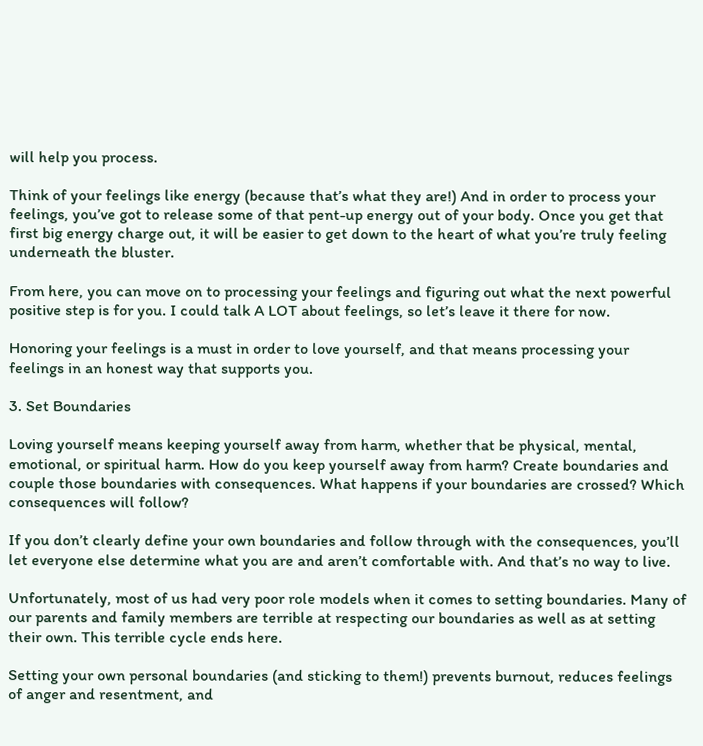will help you process.

Think of your feelings like energy (because that’s what they are!) And in order to process your feelings, you’ve got to release some of that pent-up energy out of your body. Once you get that first big energy charge out, it will be easier to get down to the heart of what you’re truly feeling underneath the bluster.

From here, you can move on to processing your feelings and figuring out what the next powerful positive step is for you. I could talk A LOT about feelings, so let’s leave it there for now.

Honoring your feelings is a must in order to love yourself, and that means processing your feelings in an honest way that supports you.

3. Set Boundaries

Loving yourself means keeping yourself away from harm, whether that be physical, mental, emotional, or spiritual harm. How do you keep yourself away from harm? Create boundaries and couple those boundaries with consequences. What happens if your boundaries are crossed? Which consequences will follow?

If you don’t clearly define your own boundaries and follow through with the consequences, you’ll let everyone else determine what you are and aren’t comfortable with. And that’s no way to live.

Unfortunately, most of us had very poor role models when it comes to setting boundaries. Many of our parents and family members are terrible at respecting our boundaries as well as at setting their own. This terrible cycle ends here.

Setting your own personal boundaries (and sticking to them!) prevents burnout, reduces feelings of anger and resentment, and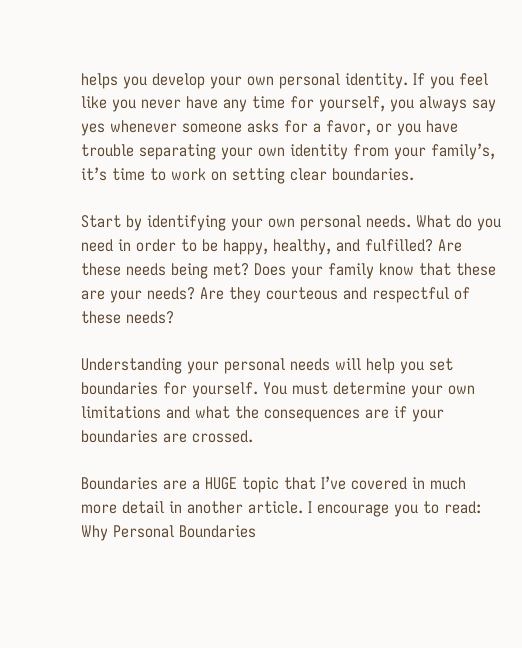helps you develop your own personal identity. If you feel like you never have any time for yourself, you always say yes whenever someone asks for a favor, or you have trouble separating your own identity from your family’s, it’s time to work on setting clear boundaries.

Start by identifying your own personal needs. What do you need in order to be happy, healthy, and fulfilled? Are these needs being met? Does your family know that these are your needs? Are they courteous and respectful of these needs?

Understanding your personal needs will help you set boundaries for yourself. You must determine your own limitations and what the consequences are if your boundaries are crossed.

Boundaries are a HUGE topic that I’ve covered in much more detail in another article. I encourage you to read: Why Personal Boundaries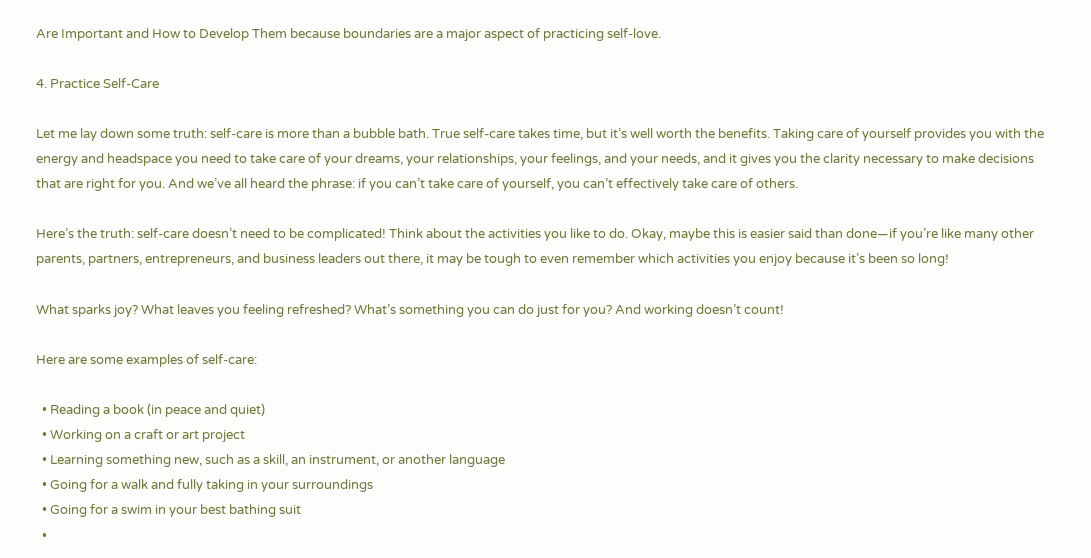Are Important and How to Develop Them because boundaries are a major aspect of practicing self-love.

4. Practice Self-Care

Let me lay down some truth: self-care is more than a bubble bath. True self-care takes time, but it’s well worth the benefits. Taking care of yourself provides you with the energy and headspace you need to take care of your dreams, your relationships, your feelings, and your needs, and it gives you the clarity necessary to make decisions that are right for you. And we’ve all heard the phrase: if you can’t take care of yourself, you can’t effectively take care of others.

Here’s the truth: self-care doesn’t need to be complicated! Think about the activities you like to do. Okay, maybe this is easier said than done—if you’re like many other parents, partners, entrepreneurs, and business leaders out there, it may be tough to even remember which activities you enjoy because it’s been so long!

What sparks joy? What leaves you feeling refreshed? What’s something you can do just for you? And working doesn’t count!

Here are some examples of self-care:

  • Reading a book (in peace and quiet)
  • Working on a craft or art project
  • Learning something new, such as a skill, an instrument, or another language
  • Going for a walk and fully taking in your surroundings
  • Going for a swim in your best bathing suit
  •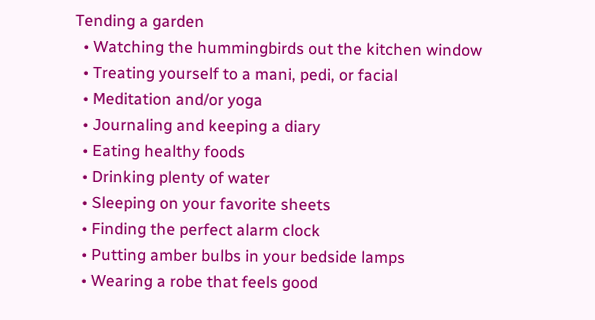Tending a garden
  • Watching the hummingbirds out the kitchen window
  • Treating yourself to a mani, pedi, or facial
  • Meditation and/or yoga
  • Journaling and keeping a diary
  • Eating healthy foods
  • Drinking plenty of water
  • Sleeping on your favorite sheets
  • Finding the perfect alarm clock
  • Putting amber bulbs in your bedside lamps
  • Wearing a robe that feels good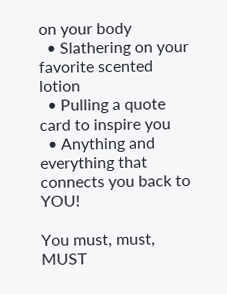on your body
  • Slathering on your favorite scented lotion
  • Pulling a quote card to inspire you
  • Anything and everything that connects you back to YOU!

You must, must, MUST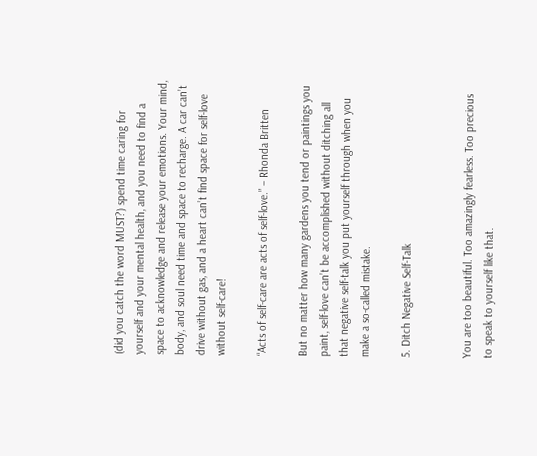(did you catch the word MUST?) spend time caring for yourself and your mental health, and you need to find a space to acknowledge and release your emotions. Your mind, body, and soul need time and space to recharge. A car can’t drive without gas, and a heart can’t find space for self-love without self-care!

“Acts of self-care are acts of self-love.” – Rhonda Britten

But no matter how many gardens you tend or paintings you paint, self-love can’t be accomplished without ditching all that negative self-talk you put yourself through when you make a so-called mistake.

5. Ditch Negative Self-Talk


You are too beautiful. Too amazingly fearless. Too precious to speak to yourself like that.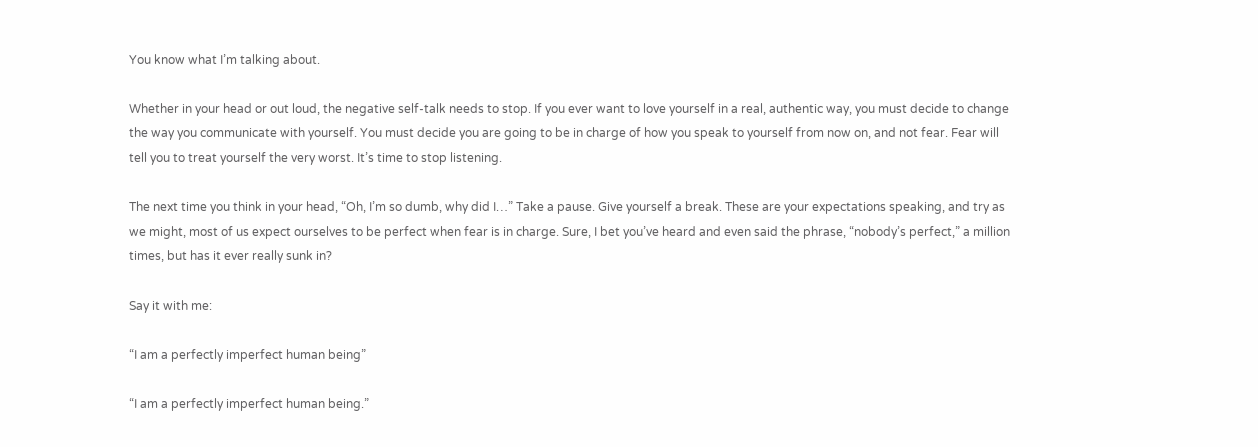You know what I’m talking about.

Whether in your head or out loud, the negative self-talk needs to stop. If you ever want to love yourself in a real, authentic way, you must decide to change the way you communicate with yourself. You must decide you are going to be in charge of how you speak to yourself from now on, and not fear. Fear will tell you to treat yourself the very worst. It’s time to stop listening.

The next time you think in your head, “Oh, I’m so dumb, why did I…” Take a pause. Give yourself a break. These are your expectations speaking, and try as we might, most of us expect ourselves to be perfect when fear is in charge. Sure, I bet you’ve heard and even said the phrase, “nobody’s perfect,” a million times, but has it ever really sunk in?

Say it with me:

“I am a perfectly imperfect human being”

“I am a perfectly imperfect human being.”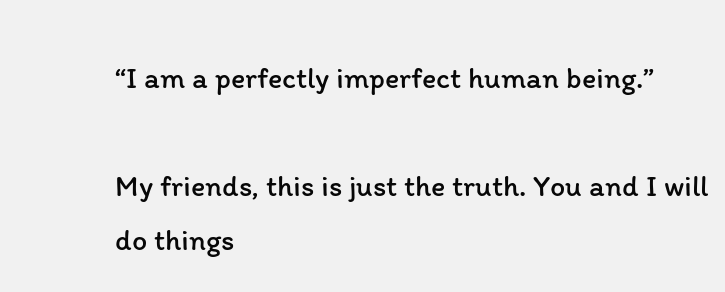“I am a perfectly imperfect human being.”

My friends, this is just the truth. You and I will do things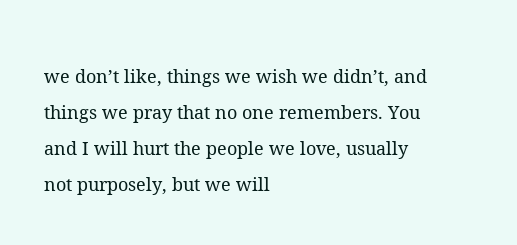we don’t like, things we wish we didn’t, and things we pray that no one remembers. You and I will hurt the people we love, usually not purposely, but we will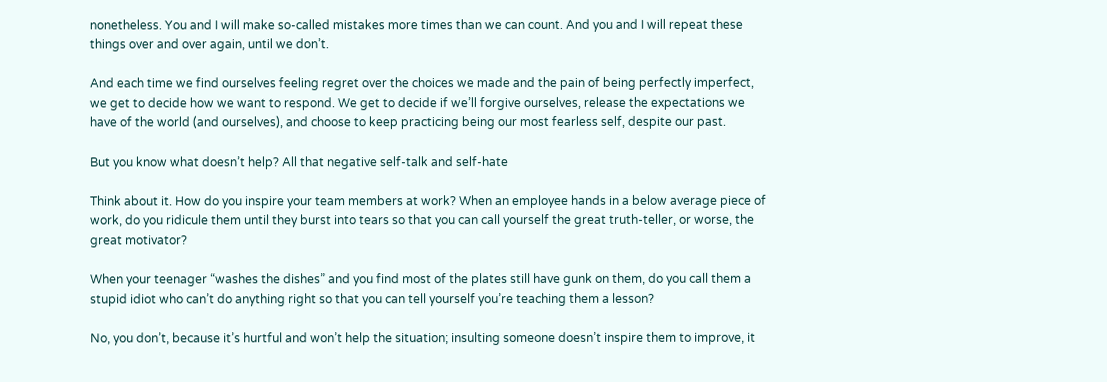nonetheless. You and I will make so-called mistakes more times than we can count. And you and I will repeat these things over and over again, until we don’t.

And each time we find ourselves feeling regret over the choices we made and the pain of being perfectly imperfect, we get to decide how we want to respond. We get to decide if we’ll forgive ourselves, release the expectations we have of the world (and ourselves), and choose to keep practicing being our most fearless self, despite our past.

But you know what doesn’t help? All that negative self-talk and self-hate

Think about it. How do you inspire your team members at work? When an employee hands in a below average piece of work, do you ridicule them until they burst into tears so that you can call yourself the great truth-teller, or worse, the great motivator?

When your teenager “washes the dishes” and you find most of the plates still have gunk on them, do you call them a stupid idiot who can’t do anything right so that you can tell yourself you’re teaching them a lesson?

No, you don’t, because it’s hurtful and won’t help the situation; insulting someone doesn’t inspire them to improve, it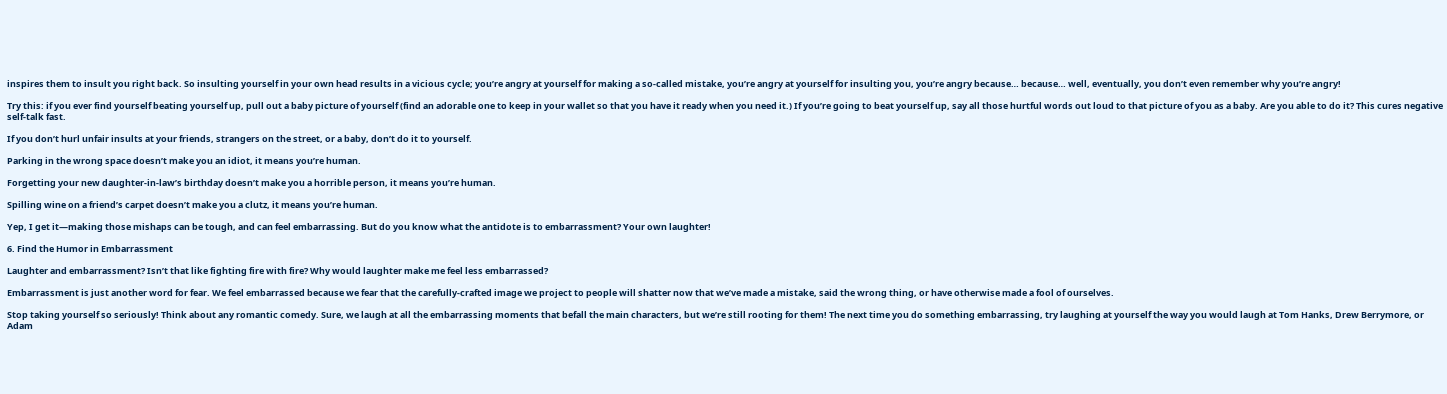inspires them to insult you right back. So insulting yourself in your own head results in a vicious cycle; you’re angry at yourself for making a so-called mistake, you’re angry at yourself for insulting you, you’re angry because… because… well, eventually, you don’t even remember why you’re angry!

Try this: if you ever find yourself beating yourself up, pull out a baby picture of yourself (find an adorable one to keep in your wallet so that you have it ready when you need it.) If you’re going to beat yourself up, say all those hurtful words out loud to that picture of you as a baby. Are you able to do it? This cures negative self-talk fast.

If you don’t hurl unfair insults at your friends, strangers on the street, or a baby, don’t do it to yourself.

Parking in the wrong space doesn’t make you an idiot, it means you’re human.

Forgetting your new daughter-in-law’s birthday doesn’t make you a horrible person, it means you’re human.

Spilling wine on a friend’s carpet doesn’t make you a clutz, it means you’re human.

Yep, I get it—making those mishaps can be tough, and can feel embarrassing. But do you know what the antidote is to embarrassment? Your own laughter!

6. Find the Humor in Embarrassment

Laughter and embarrassment? Isn’t that like fighting fire with fire? Why would laughter make me feel less embarrassed?

Embarrassment is just another word for fear. We feel embarrassed because we fear that the carefully-crafted image we project to people will shatter now that we’ve made a mistake, said the wrong thing, or have otherwise made a fool of ourselves.

Stop taking yourself so seriously! Think about any romantic comedy. Sure, we laugh at all the embarrassing moments that befall the main characters, but we’re still rooting for them! The next time you do something embarrassing, try laughing at yourself the way you would laugh at Tom Hanks, Drew Berrymore, or Adam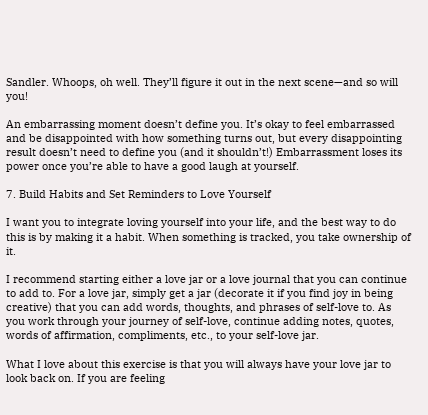Sandler. Whoops, oh well. They’ll figure it out in the next scene—and so will you!

An embarrassing moment doesn’t define you. It’s okay to feel embarrassed and be disappointed with how something turns out, but every disappointing result doesn’t need to define you (and it shouldn’t!) Embarrassment loses its power once you’re able to have a good laugh at yourself.

7. Build Habits and Set Reminders to Love Yourself

I want you to integrate loving yourself into your life, and the best way to do this is by making it a habit. When something is tracked, you take ownership of it.

I recommend starting either a love jar or a love journal that you can continue to add to. For a love jar, simply get a jar (decorate it if you find joy in being creative) that you can add words, thoughts, and phrases of self-love to. As you work through your journey of self-love, continue adding notes, quotes, words of affirmation, compliments, etc., to your self-love jar.

What I love about this exercise is that you will always have your love jar to look back on. If you are feeling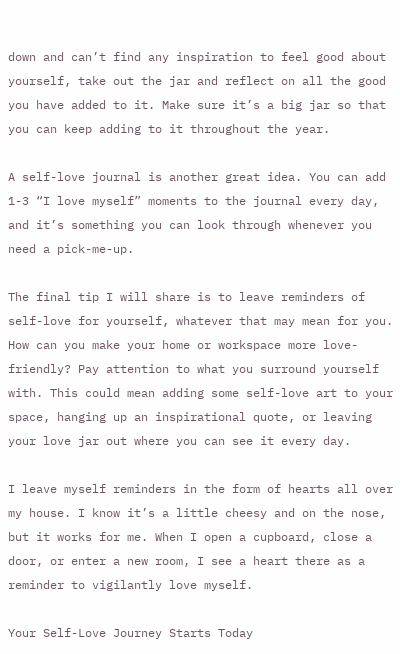down and can’t find any inspiration to feel good about yourself, take out the jar and reflect on all the good you have added to it. Make sure it’s a big jar so that you can keep adding to it throughout the year.

A self-love journal is another great idea. You can add 1-3 “I love myself” moments to the journal every day, and it’s something you can look through whenever you need a pick-me-up.

The final tip I will share is to leave reminders of self-love for yourself, whatever that may mean for you. How can you make your home or workspace more love-friendly? Pay attention to what you surround yourself with. This could mean adding some self-love art to your space, hanging up an inspirational quote, or leaving your love jar out where you can see it every day.

I leave myself reminders in the form of hearts all over my house. I know it’s a little cheesy and on the nose, but it works for me. When I open a cupboard, close a door, or enter a new room, I see a heart there as a reminder to vigilantly love myself.

Your Self-Love Journey Starts Today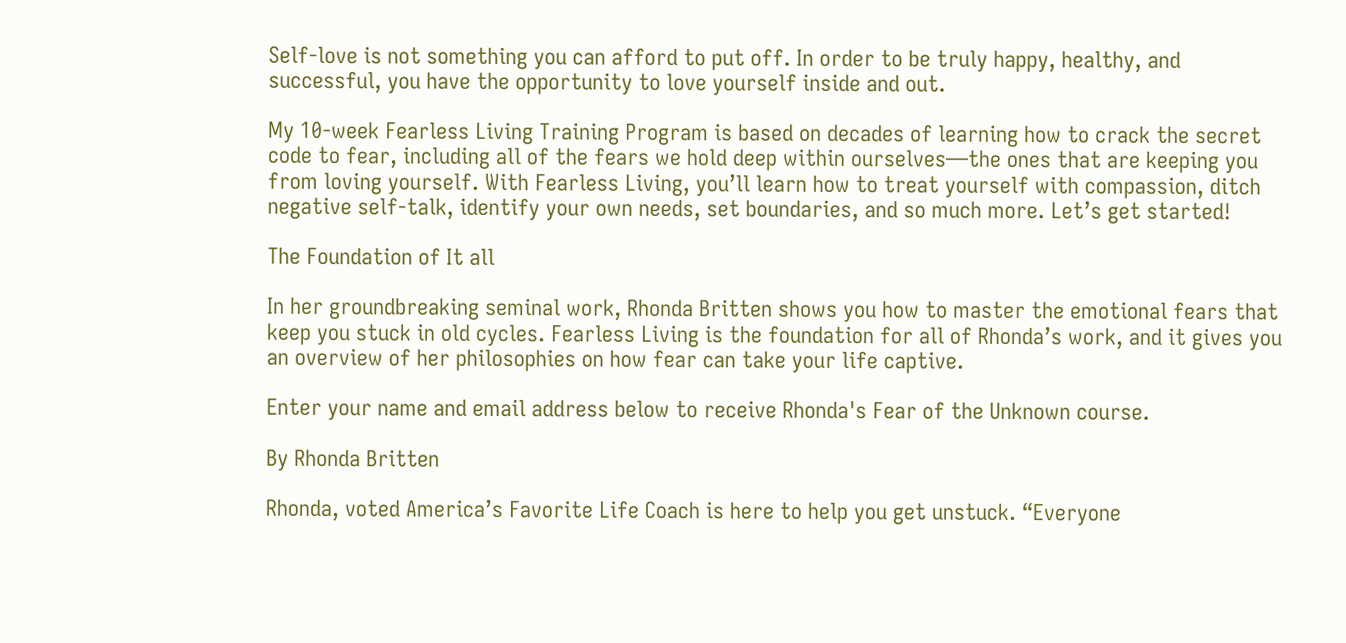Self-love is not something you can afford to put off. In order to be truly happy, healthy, and successful, you have the opportunity to love yourself inside and out.

My 10-week Fearless Living Training Program is based on decades of learning how to crack the secret code to fear, including all of the fears we hold deep within ourselves—the ones that are keeping you from loving yourself. With Fearless Living, you’ll learn how to treat yourself with compassion, ditch negative self-talk, identify your own needs, set boundaries, and so much more. Let’s get started!

The Foundation of It all

In her groundbreaking seminal work, Rhonda Britten shows you how to master the emotional fears that keep you stuck in old cycles. Fearless Living is the foundation for all of Rhonda’s work, and it gives you an overview of her philosophies on how fear can take your life captive.

Enter your name and email address below to receive Rhonda's Fear of the Unknown course.

By Rhonda Britten

Rhonda, voted America’s Favorite Life Coach is here to help you get unstuck. “Everyone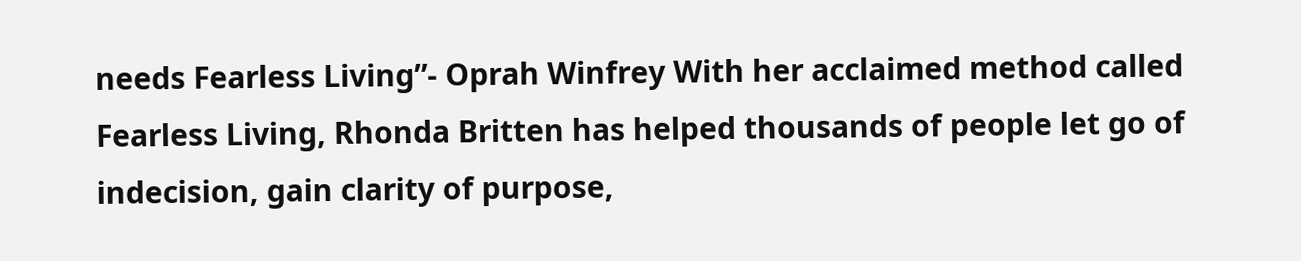needs Fearless Living”- Oprah Winfrey With her acclaimed method called Fearless Living, Rhonda Britten has helped thousands of people let go of indecision, gain clarity of purpose,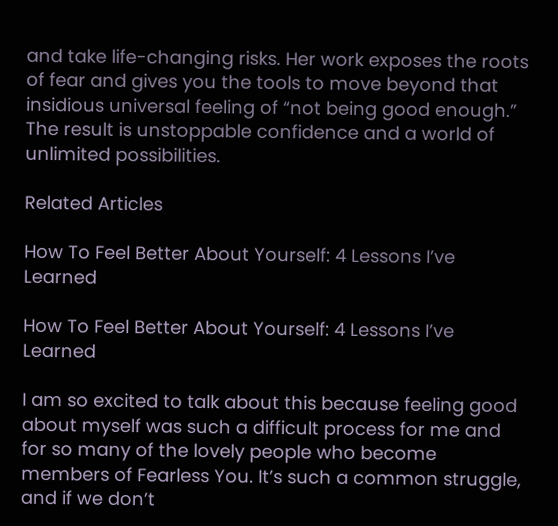and take life-changing risks. Her work exposes the roots of fear and gives you the tools to move beyond that insidious universal feeling of “not being good enough.” The result is unstoppable confidence and a world of unlimited possibilities.

Related Articles

How To Feel Better About Yourself: 4 Lessons I’ve Learned

How To Feel Better About Yourself: 4 Lessons I’ve Learned

I am so excited to talk about this because feeling good about myself was such a difficult process for me and for so many of the lovely people who become members of Fearless You. It’s such a common struggle, and if we don’t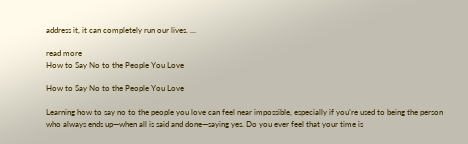address it, it can completely run our lives. ...

read more
How to Say No to the People You Love

How to Say No to the People You Love

Learning how to say no to the people you love can feel near impossible, especially if you’re used to being the person who always ends up—when all is said and done—saying yes. Do you ever feel that your time is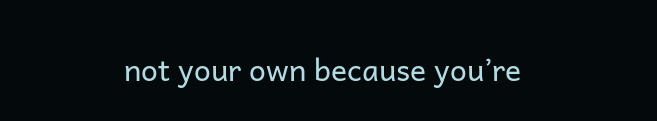not your own because you’re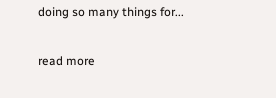doing so many things for...

read more